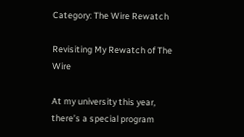Category: The Wire Rewatch

Revisiting My Rewatch of The Wire

At my university this year, there’s a special program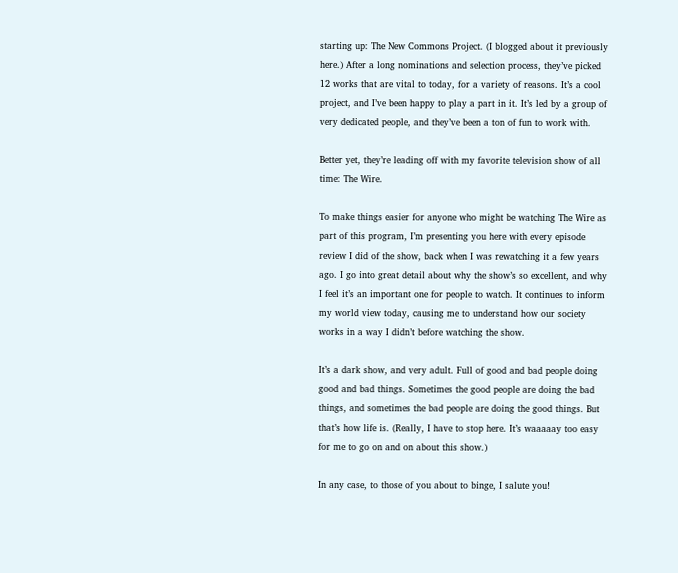starting up: The New Commons Project. (I blogged about it previously here.) After a long nominations and selection process, they’ve picked 12 works that are vital to today, for a variety of reasons. It’s a cool project, and I’ve been happy to play a part in it. It’s led by a group of very dedicated people, and they’ve been a ton of fun to work with.

Better yet, they’re leading off with my favorite television show of all time: The Wire.

To make things easier for anyone who might be watching The Wire as part of this program, I’m presenting you here with every episode review I did of the show, back when I was rewatching it a few years ago. I go into great detail about why the show’s so excellent, and why I feel it’s an important one for people to watch. It continues to inform my world view today, causing me to understand how our society works in a way I didn’t before watching the show.

It’s a dark show, and very adult. Full of good and bad people doing good and bad things. Sometimes the good people are doing the bad things, and sometimes the bad people are doing the good things. But that’s how life is. (Really, I have to stop here. It’s waaaaay too easy for me to go on and on about this show.)

In any case, to those of you about to binge, I salute you!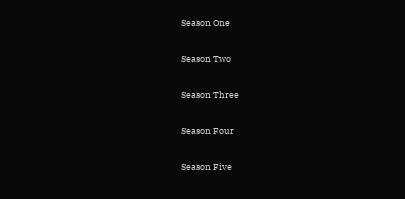Season One

Season Two

Season Three

Season Four

Season Five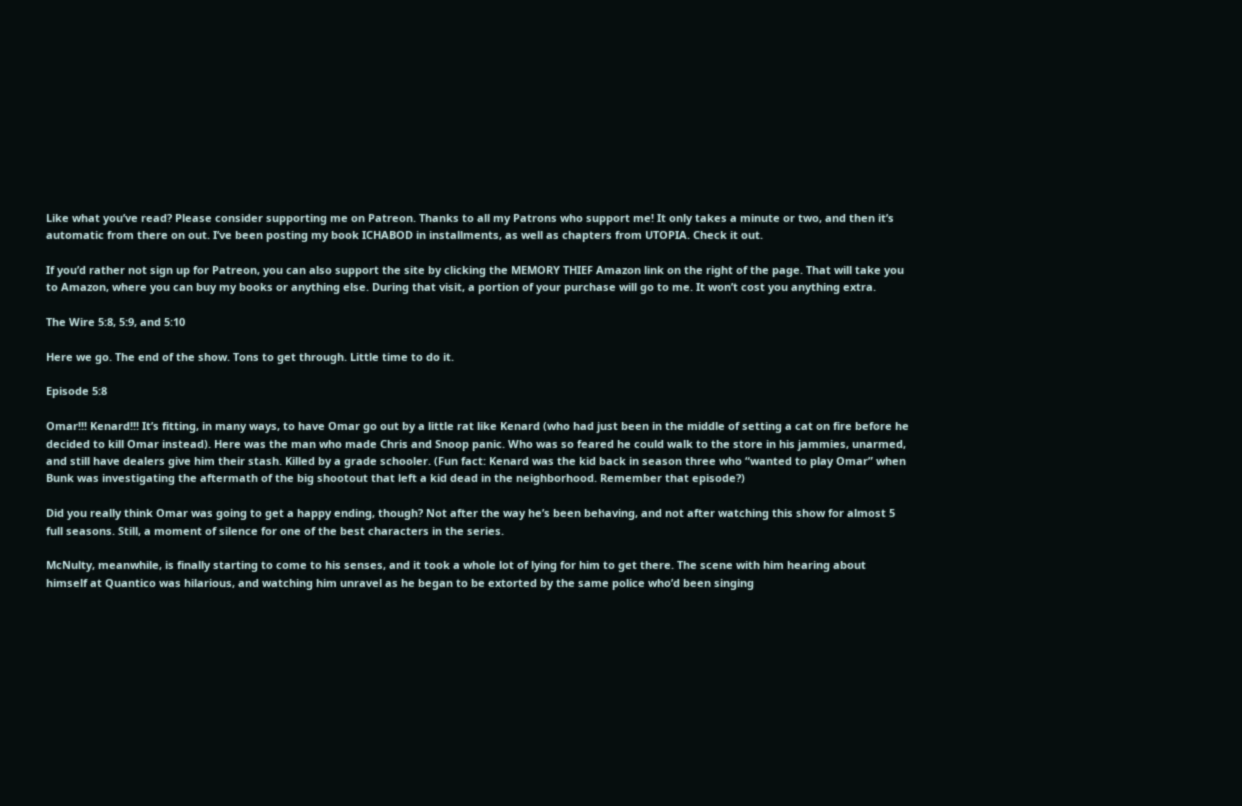Like what you’ve read? Please consider supporting me on Patreon. Thanks to all my Patrons who support me! It only takes a minute or two, and then it’s automatic from there on out. I’ve been posting my book ICHABOD in installments, as well as chapters from UTOPIA. Check it out.

If you’d rather not sign up for Patreon, you can also support the site by clicking the MEMORY THIEF Amazon link on the right of the page. That will take you to Amazon, where you can buy my books or anything else. During that visit, a portion of your purchase will go to me. It won’t cost you anything extra.

The Wire 5:8, 5:9, and 5:10

Here we go. The end of the show. Tons to get through. Little time to do it.

Episode 5:8

Omar!!! Kenard!!! It’s fitting, in many ways, to have Omar go out by a little rat like Kenard (who had just been in the middle of setting a cat on fire before he decided to kill Omar instead). Here was the man who made Chris and Snoop panic. Who was so feared he could walk to the store in his jammies, unarmed, and still have dealers give him their stash. Killed by a grade schooler. (Fun fact: Kenard was the kid back in season three who “wanted to play Omar” when Bunk was investigating the aftermath of the big shootout that left a kid dead in the neighborhood. Remember that episode?)

Did you really think Omar was going to get a happy ending, though? Not after the way he’s been behaving, and not after watching this show for almost 5 full seasons. Still, a moment of silence for one of the best characters in the series.

McNulty, meanwhile, is finally starting to come to his senses, and it took a whole lot of lying for him to get there. The scene with him hearing about himself at Quantico was hilarious, and watching him unravel as he began to be extorted by the same police who’d been singing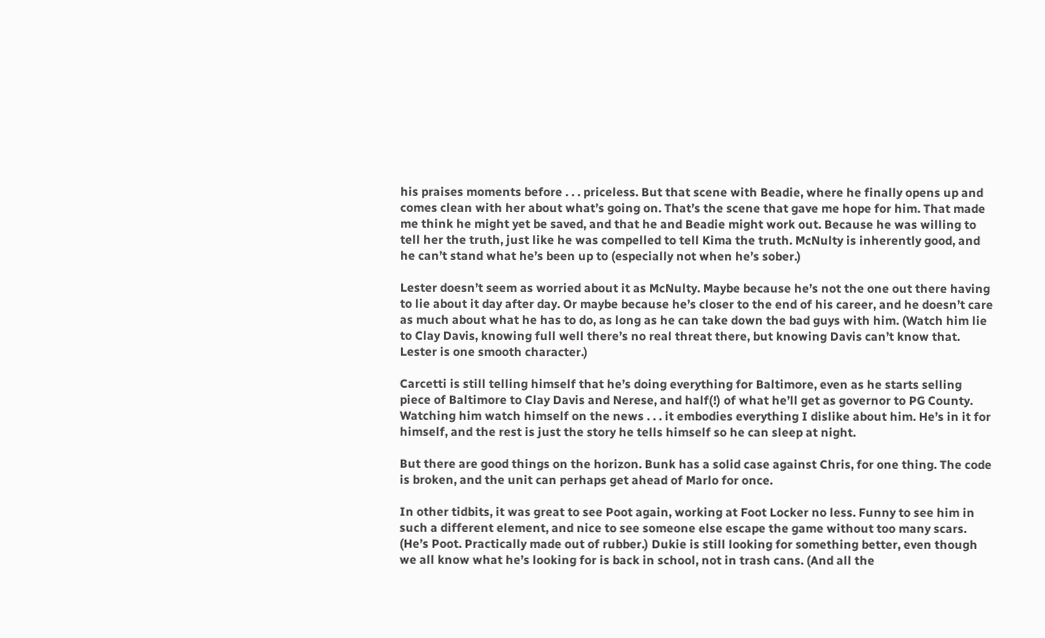his praises moments before . . . priceless. But that scene with Beadie, where he finally opens up and comes clean with her about what’s going on. That’s the scene that gave me hope for him. That made me think he might yet be saved, and that he and Beadie might work out. Because he was willing to tell her the truth, just like he was compelled to tell Kima the truth. McNulty is inherently good, and he can’t stand what he’s been up to (especially not when he’s sober.)

Lester doesn’t seem as worried about it as McNulty. Maybe because he’s not the one out there having to lie about it day after day. Or maybe because he’s closer to the end of his career, and he doesn’t care as much about what he has to do, as long as he can take down the bad guys with him. (Watch him lie to Clay Davis, knowing full well there’s no real threat there, but knowing Davis can’t know that. Lester is one smooth character.)

Carcetti is still telling himself that he’s doing everything for Baltimore, even as he starts selling piece of Baltimore to Clay Davis and Nerese, and half(!) of what he’ll get as governor to PG County. Watching him watch himself on the news . . . it embodies everything I dislike about him. He’s in it for himself, and the rest is just the story he tells himself so he can sleep at night.

But there are good things on the horizon. Bunk has a solid case against Chris, for one thing. The code is broken, and the unit can perhaps get ahead of Marlo for once.

In other tidbits, it was great to see Poot again, working at Foot Locker no less. Funny to see him in such a different element, and nice to see someone else escape the game without too many scars. (He’s Poot. Practically made out of rubber.) Dukie is still looking for something better, even though we all know what he’s looking for is back in school, not in trash cans. (And all the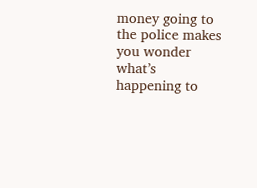money going to the police makes you wonder what’s happening to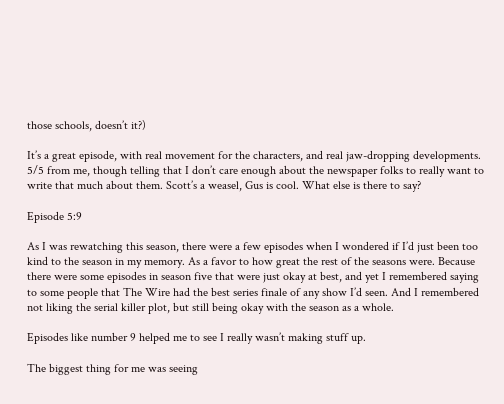those schools, doesn’t it?)

It’s a great episode, with real movement for the characters, and real jaw-dropping developments. 5/5 from me, though telling that I don’t care enough about the newspaper folks to really want to write that much about them. Scott’s a weasel, Gus is cool. What else is there to say?

Episode 5:9

As I was rewatching this season, there were a few episodes when I wondered if I’d just been too kind to the season in my memory. As a favor to how great the rest of the seasons were. Because there were some episodes in season five that were just okay at best, and yet I remembered saying to some people that The Wire had the best series finale of any show I’d seen. And I remembered not liking the serial killer plot, but still being okay with the season as a whole.

Episodes like number 9 helped me to see I really wasn’t making stuff up.

The biggest thing for me was seeing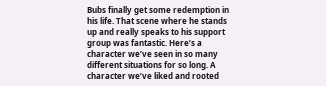Bubs finally get some redemption in his life. That scene where he stands up and really speaks to his support group was fantastic. Here’s a character we’ve seen in so many different situations for so long. A character we’ve liked and rooted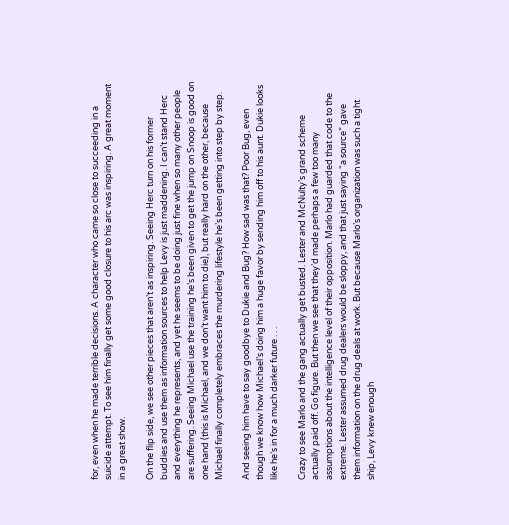for, even when he made terrible decisions. A character who came so close to succeeding in a suicide attempt. To see him finally get some good closure to his arc was inspiring. A great moment in a great show.

On the flip side, we see other pieces that aren’t as inspiring. Seeing Herc turn on his former buddies and use them as information sources to help Levy is just maddening. I can’t stand Herc and everything he represents, and yet he seems to be doing just fine when so many other people are suffering. Seeing Michael use the training he’s been given to get the jump on Snoop is good on one hand (this is Michael, and we don’t want him to die), but really hard on the other, because Michael finally completely embraces the murdering lifestyle he’s been getting into step by step.

And seeing him have to say goodbye to Dukie and Bug? How sad was that? Poor Bug, even though we know how Michael’s doing him a huge favor by sending him off to his aunt. Dukie looks like he’s in for a much darker future . . .

Crazy to see Marlo and the gang actually get busted. Lester and McNulty’s grand scheme actually paid off. Go figure. But then we see that they’d made perhaps a few too many assumptions about the intelligence level of their opposition. Marlo had guarded that code to the extreme. Lester assumed drug dealers would be sloppy, and that just saying “a source” gave them information on the drug deals at work. But because Marlo’s organization was such a tight ship, Levy knew enough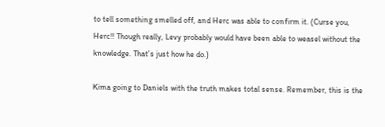to tell something smelled off, and Herc was able to confirm it. (Curse you, Herc!! Though really, Levy probably would have been able to weasel without the knowledge. That’s just how he do.)

Kima going to Daniels with the truth makes total sense. Remember, this is the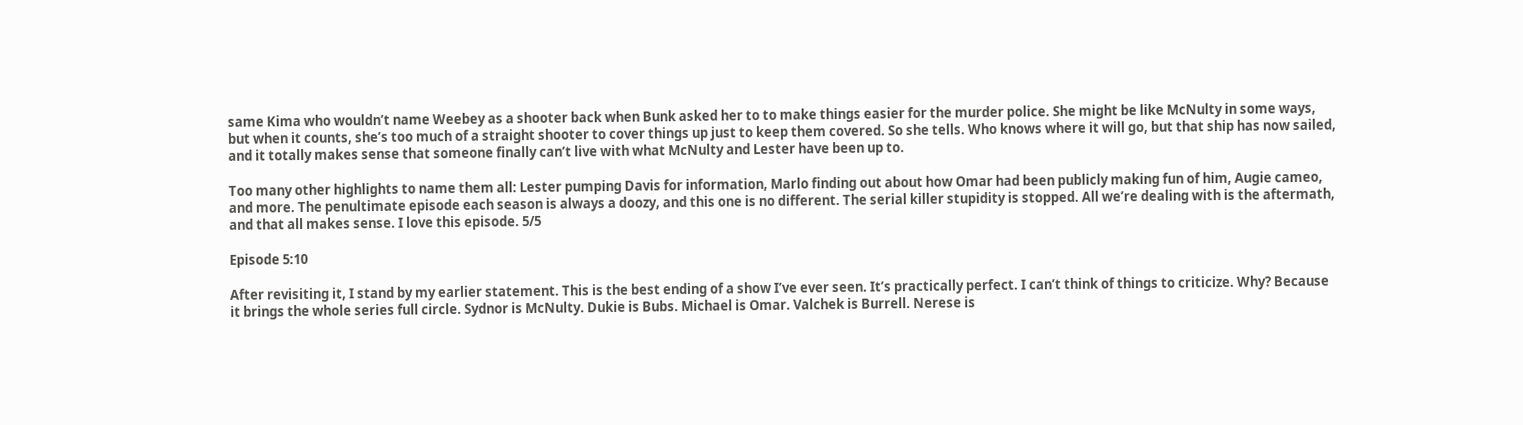same Kima who wouldn’t name Weebey as a shooter back when Bunk asked her to to make things easier for the murder police. She might be like McNulty in some ways, but when it counts, she’s too much of a straight shooter to cover things up just to keep them covered. So she tells. Who knows where it will go, but that ship has now sailed, and it totally makes sense that someone finally can’t live with what McNulty and Lester have been up to.

Too many other highlights to name them all: Lester pumping Davis for information, Marlo finding out about how Omar had been publicly making fun of him, Augie cameo, and more. The penultimate episode each season is always a doozy, and this one is no different. The serial killer stupidity is stopped. All we’re dealing with is the aftermath, and that all makes sense. I love this episode. 5/5

Episode 5:10

After revisiting it, I stand by my earlier statement. This is the best ending of a show I’ve ever seen. It’s practically perfect. I can’t think of things to criticize. Why? Because it brings the whole series full circle. Sydnor is McNulty. Dukie is Bubs. Michael is Omar. Valchek is Burrell. Nerese is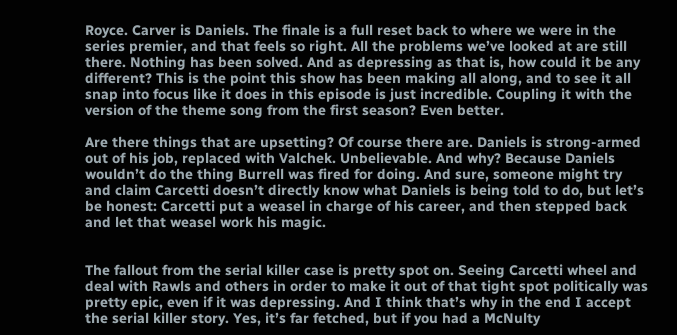Royce. Carver is Daniels. The finale is a full reset back to where we were in the series premier, and that feels so right. All the problems we’ve looked at are still there. Nothing has been solved. And as depressing as that is, how could it be any different? This is the point this show has been making all along, and to see it all snap into focus like it does in this episode is just incredible. Coupling it with the version of the theme song from the first season? Even better.

Are there things that are upsetting? Of course there are. Daniels is strong-armed out of his job, replaced with Valchek. Unbelievable. And why? Because Daniels wouldn’t do the thing Burrell was fired for doing. And sure, someone might try and claim Carcetti doesn’t directly know what Daniels is being told to do, but let’s be honest: Carcetti put a weasel in charge of his career, and then stepped back and let that weasel work his magic.


The fallout from the serial killer case is pretty spot on. Seeing Carcetti wheel and deal with Rawls and others in order to make it out of that tight spot politically was pretty epic, even if it was depressing. And I think that’s why in the end I accept the serial killer story. Yes, it’s far fetched, but if you had a McNulty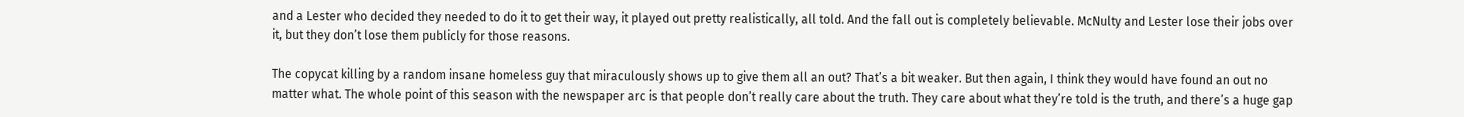and a Lester who decided they needed to do it to get their way, it played out pretty realistically, all told. And the fall out is completely believable. McNulty and Lester lose their jobs over it, but they don’t lose them publicly for those reasons.

The copycat killing by a random insane homeless guy that miraculously shows up to give them all an out? That’s a bit weaker. But then again, I think they would have found an out no matter what. The whole point of this season with the newspaper arc is that people don’t really care about the truth. They care about what they’re told is the truth, and there’s a huge gap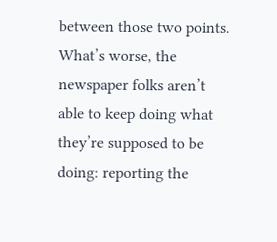between those two points. What’s worse, the newspaper folks aren’t able to keep doing what they’re supposed to be doing: reporting the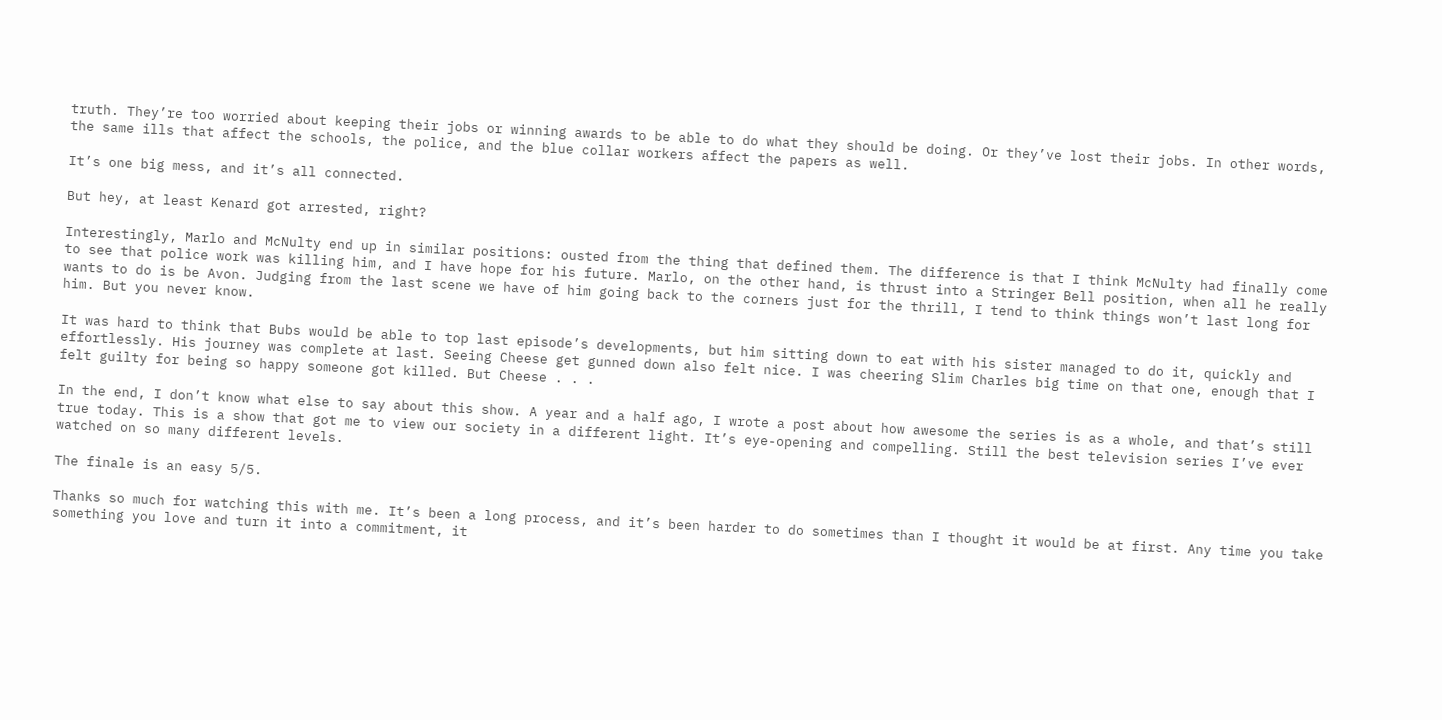truth. They’re too worried about keeping their jobs or winning awards to be able to do what they should be doing. Or they’ve lost their jobs. In other words, the same ills that affect the schools, the police, and the blue collar workers affect the papers as well.

It’s one big mess, and it’s all connected.

But hey, at least Kenard got arrested, right?

Interestingly, Marlo and McNulty end up in similar positions: ousted from the thing that defined them. The difference is that I think McNulty had finally come to see that police work was killing him, and I have hope for his future. Marlo, on the other hand, is thrust into a Stringer Bell position, when all he really wants to do is be Avon. Judging from the last scene we have of him going back to the corners just for the thrill, I tend to think things won’t last long for him. But you never know.

It was hard to think that Bubs would be able to top last episode’s developments, but him sitting down to eat with his sister managed to do it, quickly and effortlessly. His journey was complete at last. Seeing Cheese get gunned down also felt nice. I was cheering Slim Charles big time on that one, enough that I felt guilty for being so happy someone got killed. But Cheese . . .

In the end, I don’t know what else to say about this show. A year and a half ago, I wrote a post about how awesome the series is as a whole, and that’s still true today. This is a show that got me to view our society in a different light. It’s eye-opening and compelling. Still the best television series I’ve ever watched on so many different levels.

The finale is an easy 5/5.

Thanks so much for watching this with me. It’s been a long process, and it’s been harder to do sometimes than I thought it would be at first. Any time you take something you love and turn it into a commitment, it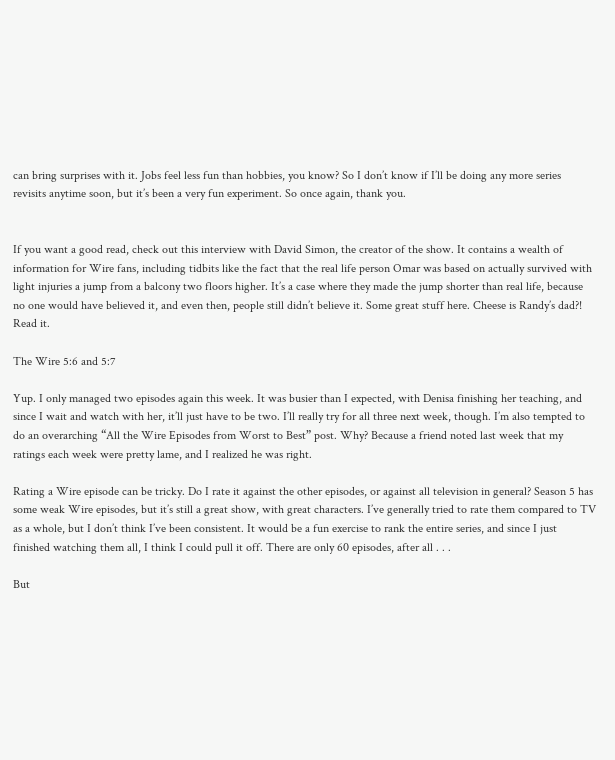can bring surprises with it. Jobs feel less fun than hobbies, you know? So I don’t know if I’ll be doing any more series revisits anytime soon, but it’s been a very fun experiment. So once again, thank you.


If you want a good read, check out this interview with David Simon, the creator of the show. It contains a wealth of information for Wire fans, including tidbits like the fact that the real life person Omar was based on actually survived with light injuries a jump from a balcony two floors higher. It’s a case where they made the jump shorter than real life, because no one would have believed it, and even then, people still didn’t believe it. Some great stuff here. Cheese is Randy’s dad?! Read it.

The Wire 5:6 and 5:7

Yup. I only managed two episodes again this week. It was busier than I expected, with Denisa finishing her teaching, and since I wait and watch with her, it’ll just have to be two. I’ll really try for all three next week, though. I’m also tempted to do an overarching “All the Wire Episodes from Worst to Best” post. Why? Because a friend noted last week that my ratings each week were pretty lame, and I realized he was right.

Rating a Wire episode can be tricky. Do I rate it against the other episodes, or against all television in general? Season 5 has some weak Wire episodes, but it’s still a great show, with great characters. I’ve generally tried to rate them compared to TV as a whole, but I don’t think I’ve been consistent. It would be a fun exercise to rank the entire series, and since I just finished watching them all, I think I could pull it off. There are only 60 episodes, after all . . .

But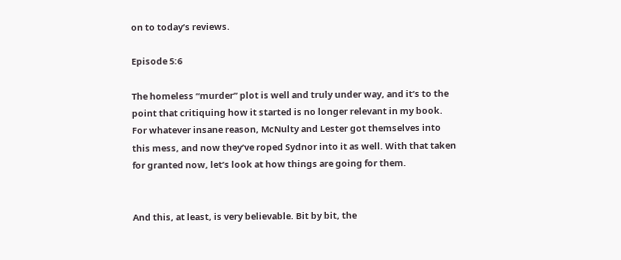on to today’s reviews.

Episode 5:6

The homeless “murder” plot is well and truly under way, and it’s to the point that critiquing how it started is no longer relevant in my book. For whatever insane reason, McNulty and Lester got themselves into this mess, and now they’ve roped Sydnor into it as well. With that taken for granted now, let’s look at how things are going for them.


And this, at least, is very believable. Bit by bit, the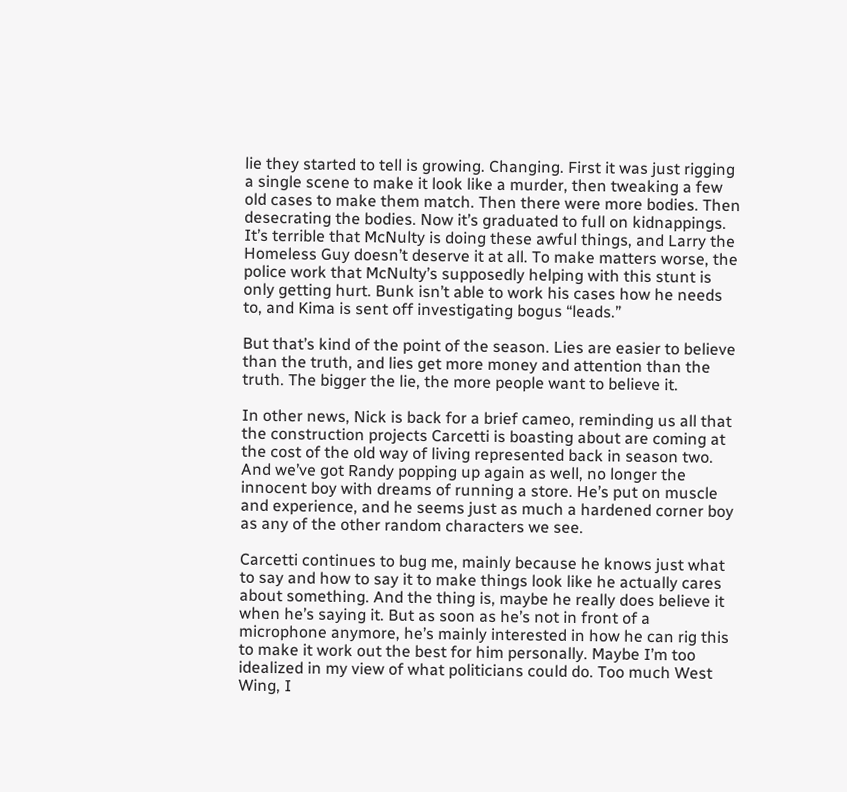lie they started to tell is growing. Changing. First it was just rigging a single scene to make it look like a murder, then tweaking a few old cases to make them match. Then there were more bodies. Then desecrating the bodies. Now it’s graduated to full on kidnappings. It’s terrible that McNulty is doing these awful things, and Larry the Homeless Guy doesn’t deserve it at all. To make matters worse, the police work that McNulty’s supposedly helping with this stunt is only getting hurt. Bunk isn’t able to work his cases how he needs to, and Kima is sent off investigating bogus “leads.”

But that’s kind of the point of the season. Lies are easier to believe than the truth, and lies get more money and attention than the truth. The bigger the lie, the more people want to believe it.

In other news, Nick is back for a brief cameo, reminding us all that the construction projects Carcetti is boasting about are coming at the cost of the old way of living represented back in season two. And we’ve got Randy popping up again as well, no longer the innocent boy with dreams of running a store. He’s put on muscle and experience, and he seems just as much a hardened corner boy as any of the other random characters we see.

Carcetti continues to bug me, mainly because he knows just what to say and how to say it to make things look like he actually cares about something. And the thing is, maybe he really does believe it when he’s saying it. But as soon as he’s not in front of a microphone anymore, he’s mainly interested in how he can rig this to make it work out the best for him personally. Maybe I’m too idealized in my view of what politicians could do. Too much West Wing, I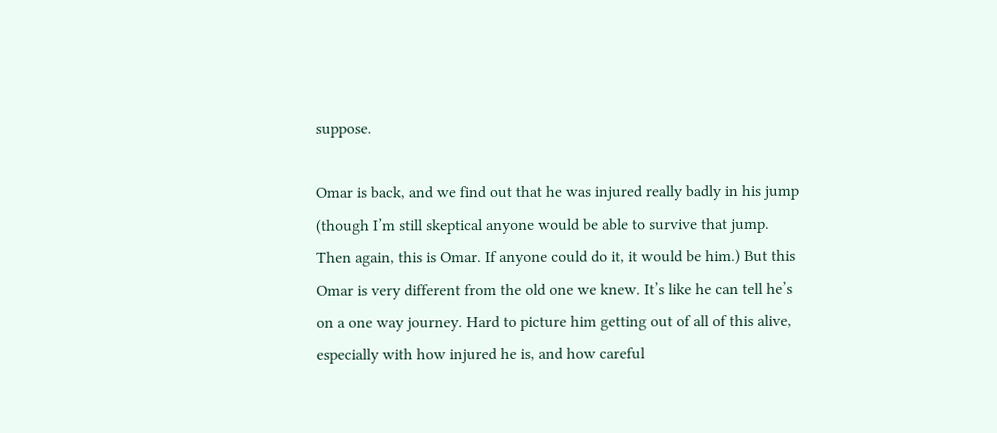suppose.

Omar is back, and we find out that he was injured really badly in his jump (though I’m still skeptical anyone would be able to survive that jump. Then again, this is Omar. If anyone could do it, it would be him.) But this Omar is very different from the old one we knew. It’s like he can tell he’s on a one way journey. Hard to picture him getting out of all of this alive, especially with how injured he is, and how careful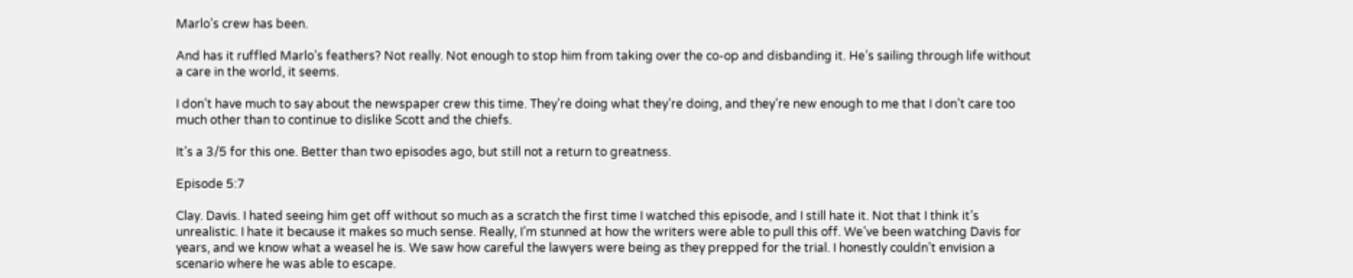Marlo’s crew has been.

And has it ruffled Marlo’s feathers? Not really. Not enough to stop him from taking over the co-op and disbanding it. He’s sailing through life without a care in the world, it seems.

I don’t have much to say about the newspaper crew this time. They’re doing what they’re doing, and they’re new enough to me that I don’t care too much other than to continue to dislike Scott and the chiefs.

It’s a 3/5 for this one. Better than two episodes ago, but still not a return to greatness.

Episode 5:7

Clay. Davis. I hated seeing him get off without so much as a scratch the first time I watched this episode, and I still hate it. Not that I think it’s unrealistic. I hate it because it makes so much sense. Really, I’m stunned at how the writers were able to pull this off. We’ve been watching Davis for years, and we know what a weasel he is. We saw how careful the lawyers were being as they prepped for the trial. I honestly couldn’t envision a scenario where he was able to escape.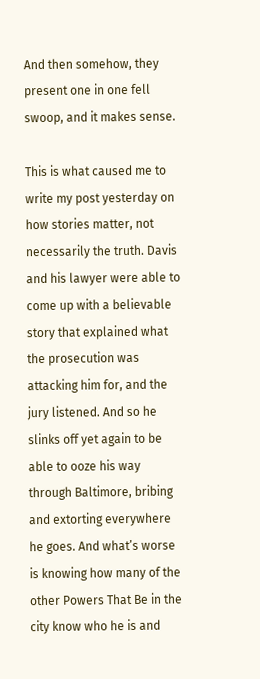And then somehow, they present one in one fell swoop, and it makes sense.

This is what caused me to write my post yesterday on how stories matter, not necessarily the truth. Davis and his lawyer were able to come up with a believable story that explained what the prosecution was attacking him for, and the jury listened. And so he slinks off yet again to be able to ooze his way through Baltimore, bribing and extorting everywhere he goes. And what’s worse is knowing how many of the other Powers That Be in the city know who he is and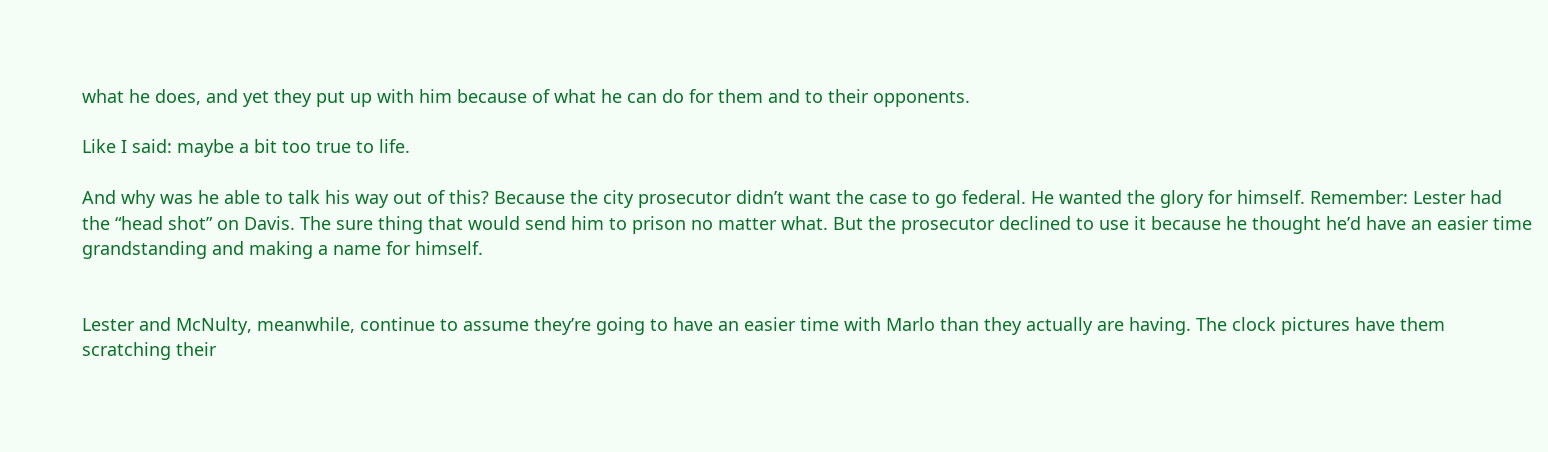what he does, and yet they put up with him because of what he can do for them and to their opponents.

Like I said: maybe a bit too true to life.

And why was he able to talk his way out of this? Because the city prosecutor didn’t want the case to go federal. He wanted the glory for himself. Remember: Lester had the “head shot” on Davis. The sure thing that would send him to prison no matter what. But the prosecutor declined to use it because he thought he’d have an easier time grandstanding and making a name for himself.


Lester and McNulty, meanwhile, continue to assume they’re going to have an easier time with Marlo than they actually are having. The clock pictures have them scratching their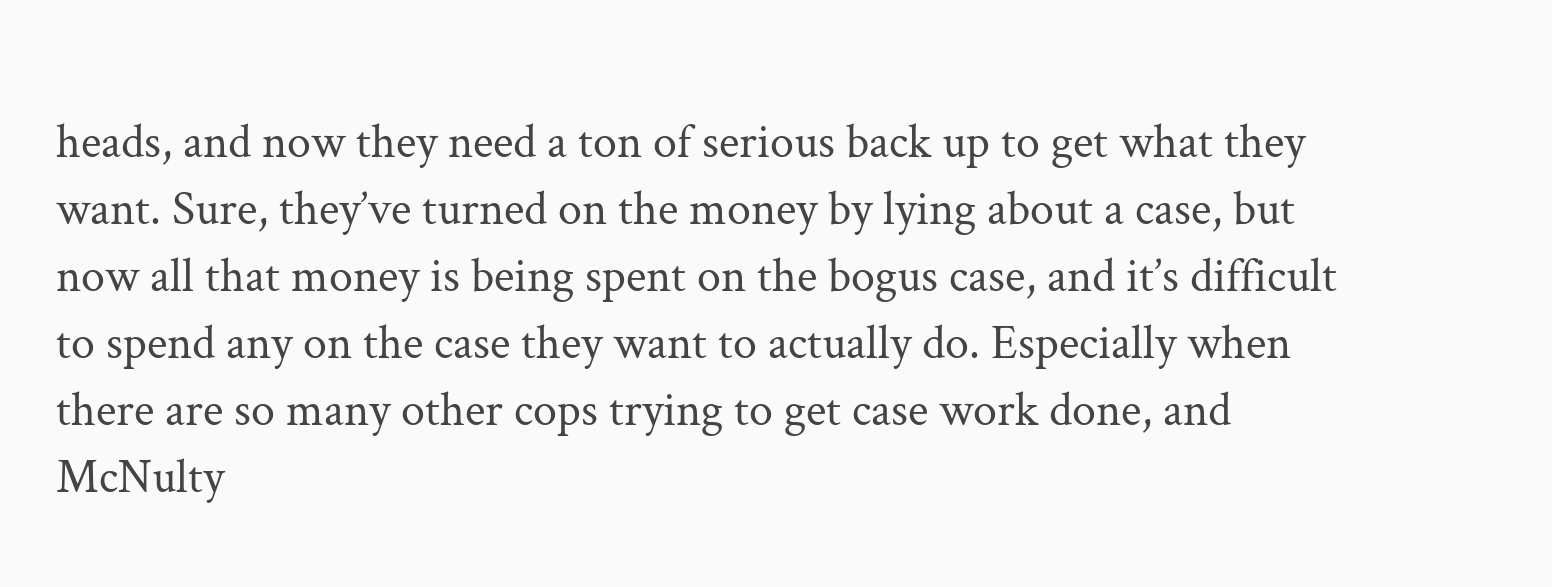heads, and now they need a ton of serious back up to get what they want. Sure, they’ve turned on the money by lying about a case, but now all that money is being spent on the bogus case, and it’s difficult to spend any on the case they want to actually do. Especially when there are so many other cops trying to get case work done, and McNulty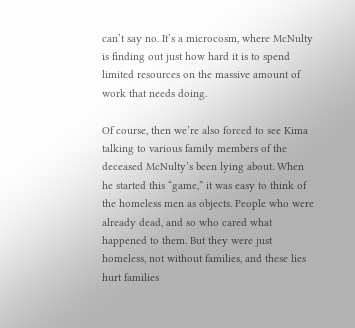can’t say no. It’s a microcosm, where McNulty is finding out just how hard it is to spend limited resources on the massive amount of work that needs doing.

Of course, then we’re also forced to see Kima talking to various family members of the deceased McNulty’s been lying about. When he started this “game,” it was easy to think of the homeless men as objects. People who were already dead, and so who cared what happened to them. But they were just homeless, not without families, and these lies hurt families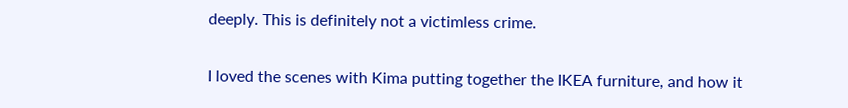deeply. This is definitely not a victimless crime.

I loved the scenes with Kima putting together the IKEA furniture, and how it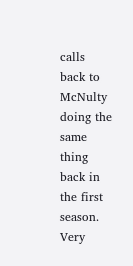calls back to McNulty doing the same thing back in the first season. Very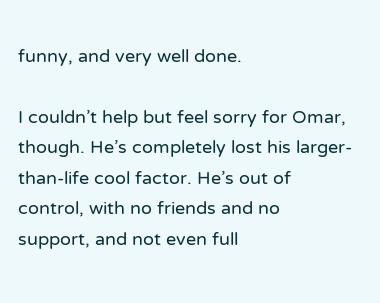funny, and very well done.

I couldn’t help but feel sorry for Omar, though. He’s completely lost his larger-than-life cool factor. He’s out of control, with no friends and no support, and not even full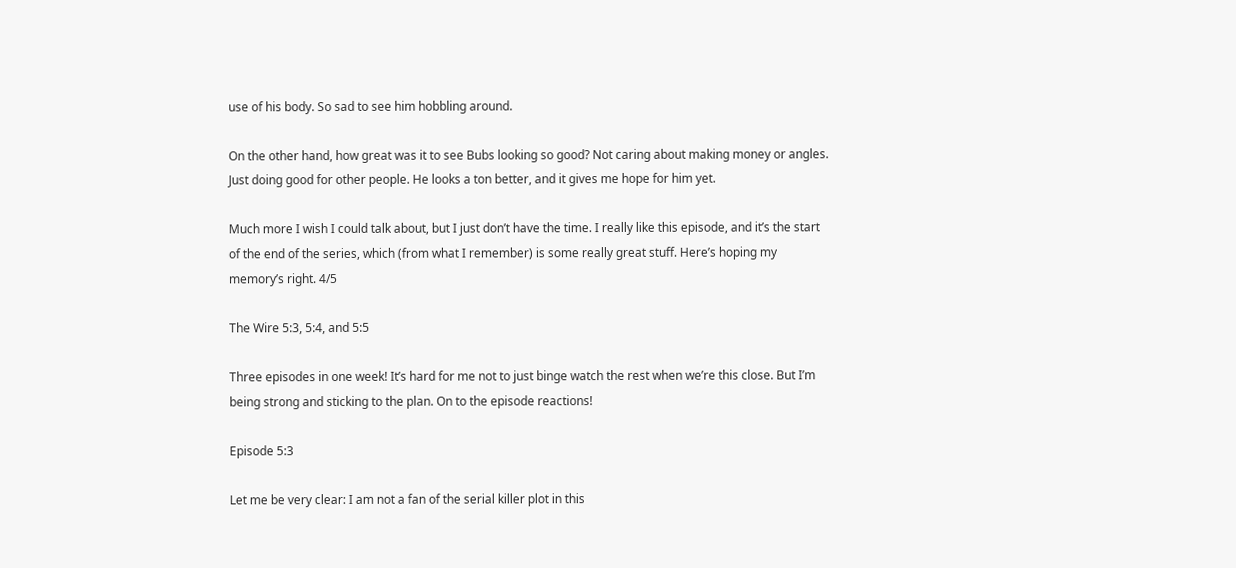use of his body. So sad to see him hobbling around.

On the other hand, how great was it to see Bubs looking so good? Not caring about making money or angles. Just doing good for other people. He looks a ton better, and it gives me hope for him yet.

Much more I wish I could talk about, but I just don’t have the time. I really like this episode, and it’s the start of the end of the series, which (from what I remember) is some really great stuff. Here’s hoping my memory’s right. 4/5

The Wire 5:3, 5:4, and 5:5

Three episodes in one week! It’s hard for me not to just binge watch the rest when we’re this close. But I’m being strong and sticking to the plan. On to the episode reactions!

Episode 5:3

Let me be very clear: I am not a fan of the serial killer plot in this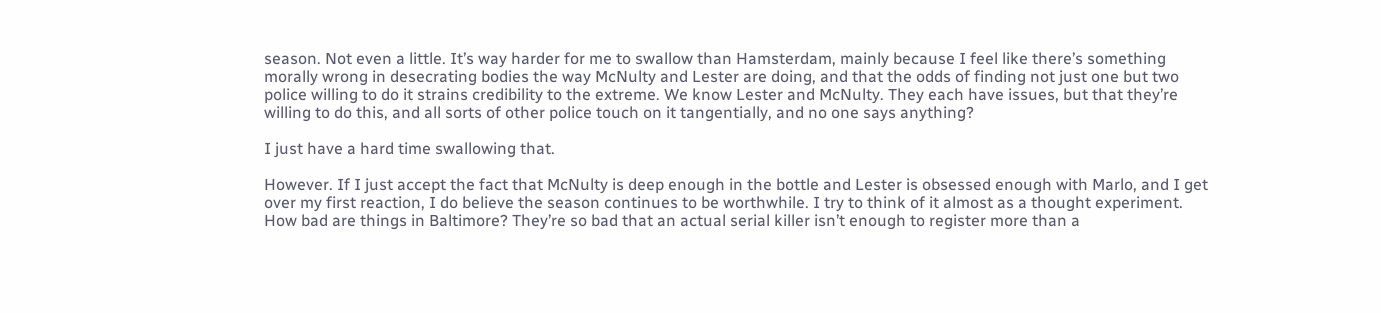season. Not even a little. It’s way harder for me to swallow than Hamsterdam, mainly because I feel like there’s something morally wrong in desecrating bodies the way McNulty and Lester are doing, and that the odds of finding not just one but two police willing to do it strains credibility to the extreme. We know Lester and McNulty. They each have issues, but that they’re willing to do this, and all sorts of other police touch on it tangentially, and no one says anything?

I just have a hard time swallowing that.

However. If I just accept the fact that McNulty is deep enough in the bottle and Lester is obsessed enough with Marlo, and I get over my first reaction, I do believe the season continues to be worthwhile. I try to think of it almost as a thought experiment. How bad are things in Baltimore? They’re so bad that an actual serial killer isn’t enough to register more than a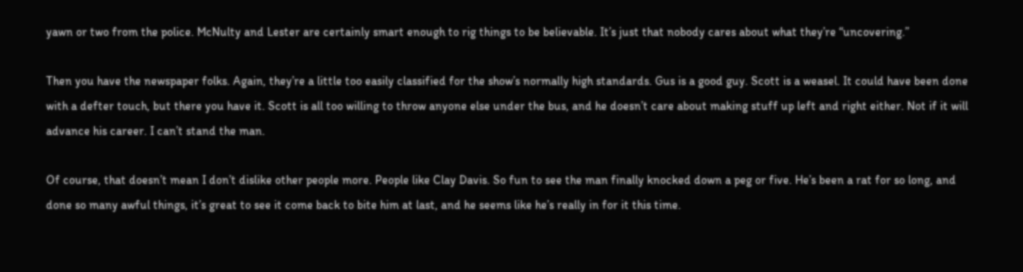yawn or two from the police. McNulty and Lester are certainly smart enough to rig things to be believable. It’s just that nobody cares about what they’re “uncovering.”

Then you have the newspaper folks. Again, they’re a little too easily classified for the show’s normally high standards. Gus is a good guy. Scott is a weasel. It could have been done with a defter touch, but there you have it. Scott is all too willing to throw anyone else under the bus, and he doesn’t care about making stuff up left and right either. Not if it will advance his career. I can’t stand the man.

Of course, that doesn’t mean I don’t dislike other people more. People like Clay Davis. So fun to see the man finally knocked down a peg or five. He’s been a rat for so long, and done so many awful things, it’s great to see it come back to bite him at last, and he seems like he’s really in for it this time.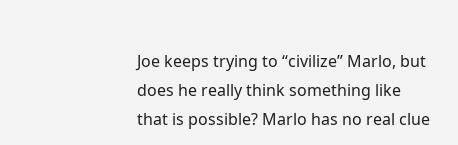Joe keeps trying to “civilize” Marlo, but does he really think something like that is possible? Marlo has no real clue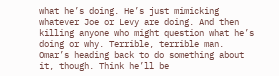what he’s doing. He’s just mimicking whatever Joe or Levy are doing. And then killing anyone who might question what he’s doing or why. Terrible, terrible man. Omar’s heading back to do something about it, though. Think he’ll be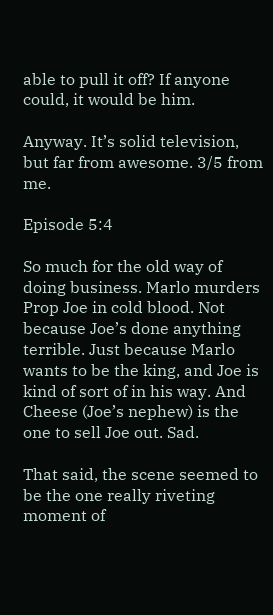able to pull it off? If anyone could, it would be him.

Anyway. It’s solid television, but far from awesome. 3/5 from me.

Episode 5:4

So much for the old way of doing business. Marlo murders Prop Joe in cold blood. Not because Joe’s done anything terrible. Just because Marlo wants to be the king, and Joe is kind of sort of in his way. And Cheese (Joe’s nephew) is the one to sell Joe out. Sad.

That said, the scene seemed to be the one really riveting moment of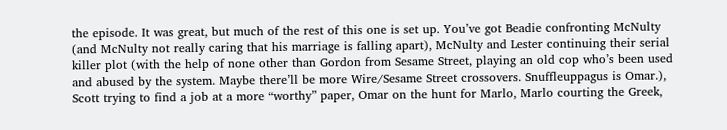the episode. It was great, but much of the rest of this one is set up. You’ve got Beadie confronting McNulty (and McNulty not really caring that his marriage is falling apart), McNulty and Lester continuing their serial killer plot (with the help of none other than Gordon from Sesame Street, playing an old cop who’s been used and abused by the system. Maybe there’ll be more Wire/Sesame Street crossovers. Snuffleuppagus is Omar.), Scott trying to find a job at a more “worthy” paper, Omar on the hunt for Marlo, Marlo courting the Greek,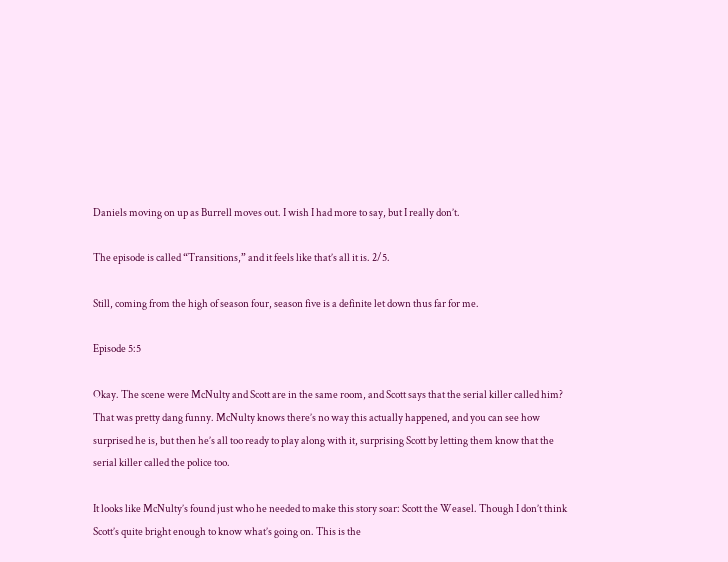Daniels moving on up as Burrell moves out. I wish I had more to say, but I really don’t.

The episode is called “Transitions,” and it feels like that’s all it is. 2/5.

Still, coming from the high of season four, season five is a definite let down thus far for me.

Episode 5:5

Okay. The scene were McNulty and Scott are in the same room, and Scott says that the serial killer called him? That was pretty dang funny. McNulty knows there’s no way this actually happened, and you can see how surprised he is, but then he’s all too ready to play along with it, surprising Scott by letting them know that the serial killer called the police too.

It looks like McNulty’s found just who he needed to make this story soar: Scott the Weasel. Though I don’t think Scott’s quite bright enough to know what’s going on. This is the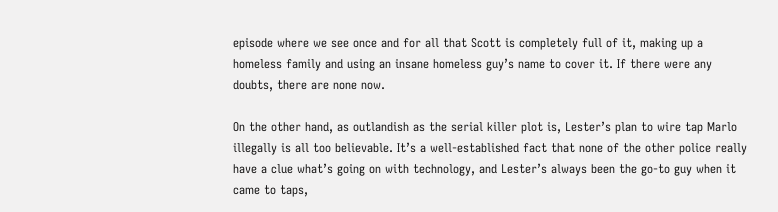episode where we see once and for all that Scott is completely full of it, making up a homeless family and using an insane homeless guy’s name to cover it. If there were any doubts, there are none now.

On the other hand, as outlandish as the serial killer plot is, Lester’s plan to wire tap Marlo illegally is all too believable. It’s a well-established fact that none of the other police really have a clue what’s going on with technology, and Lester’s always been the go-to guy when it came to taps,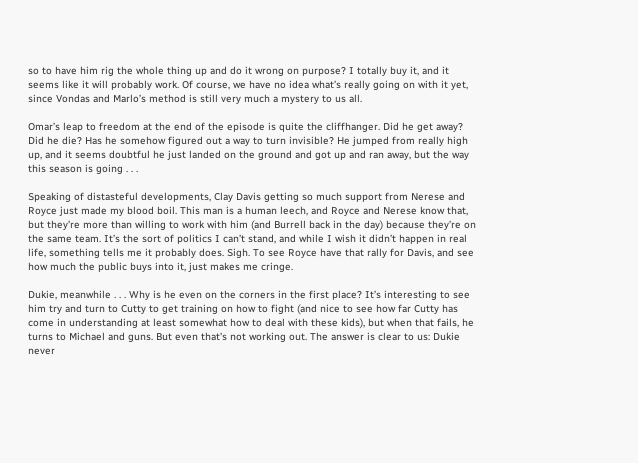so to have him rig the whole thing up and do it wrong on purpose? I totally buy it, and it seems like it will probably work. Of course, we have no idea what’s really going on with it yet, since Vondas and Marlo’s method is still very much a mystery to us all.

Omar’s leap to freedom at the end of the episode is quite the cliffhanger. Did he get away? Did he die? Has he somehow figured out a way to turn invisible? He jumped from really high up, and it seems doubtful he just landed on the ground and got up and ran away, but the way this season is going . . .

Speaking of distasteful developments, Clay Davis getting so much support from Nerese and Royce just made my blood boil. This man is a human leech, and Royce and Nerese know that, but they’re more than willing to work with him (and Burrell back in the day) because they’re on the same team. It’s the sort of politics I can’t stand, and while I wish it didn’t happen in real life, something tells me it probably does. Sigh. To see Royce have that rally for Davis, and see how much the public buys into it, just makes me cringe.

Dukie, meanwhile . . . Why is he even on the corners in the first place? It’s interesting to see him try and turn to Cutty to get training on how to fight (and nice to see how far Cutty has come in understanding at least somewhat how to deal with these kids), but when that fails, he turns to Michael and guns. But even that’s not working out. The answer is clear to us: Dukie never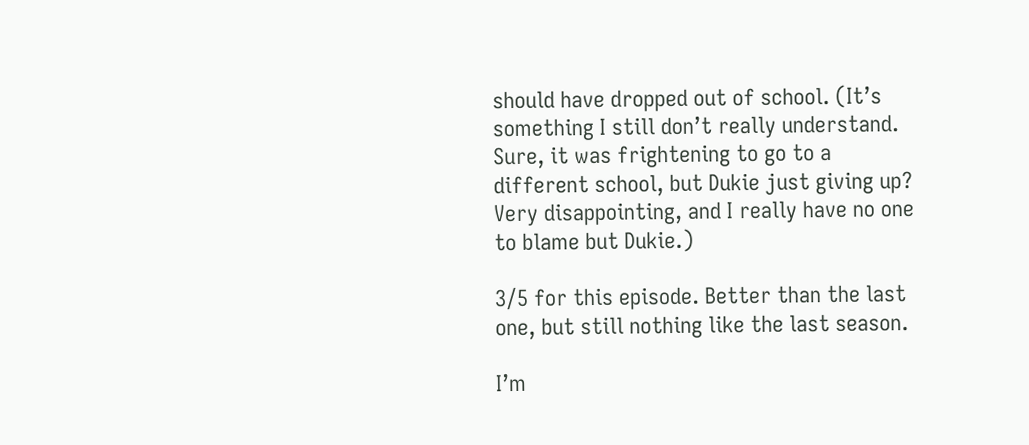should have dropped out of school. (It’s something I still don’t really understand. Sure, it was frightening to go to a different school, but Dukie just giving up? Very disappointing, and I really have no one to blame but Dukie.)

3/5 for this episode. Better than the last one, but still nothing like the last season.

I’m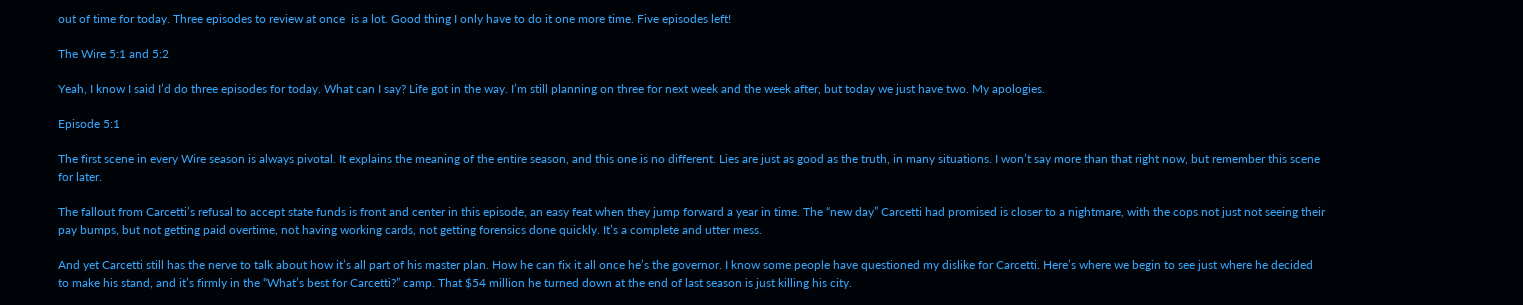out of time for today. Three episodes to review at once  is a lot. Good thing I only have to do it one more time. Five episodes left!

The Wire 5:1 and 5:2

Yeah, I know I said I’d do three episodes for today. What can I say? Life got in the way. I’m still planning on three for next week and the week after, but today we just have two. My apologies.

Episode 5:1

The first scene in every Wire season is always pivotal. It explains the meaning of the entire season, and this one is no different. Lies are just as good as the truth, in many situations. I won’t say more than that right now, but remember this scene for later.

The fallout from Carcetti’s refusal to accept state funds is front and center in this episode, an easy feat when they jump forward a year in time. The “new day” Carcetti had promised is closer to a nightmare, with the cops not just not seeing their pay bumps, but not getting paid overtime, not having working cards, not getting forensics done quickly. It’s a complete and utter mess.

And yet Carcetti still has the nerve to talk about how it’s all part of his master plan. How he can fix it all once he’s the governor. I know some people have questioned my dislike for Carcetti. Here’s where we begin to see just where he decided to make his stand, and it’s firmly in the “What’s best for Carcetti?” camp. That $54 million he turned down at the end of last season is just killing his city.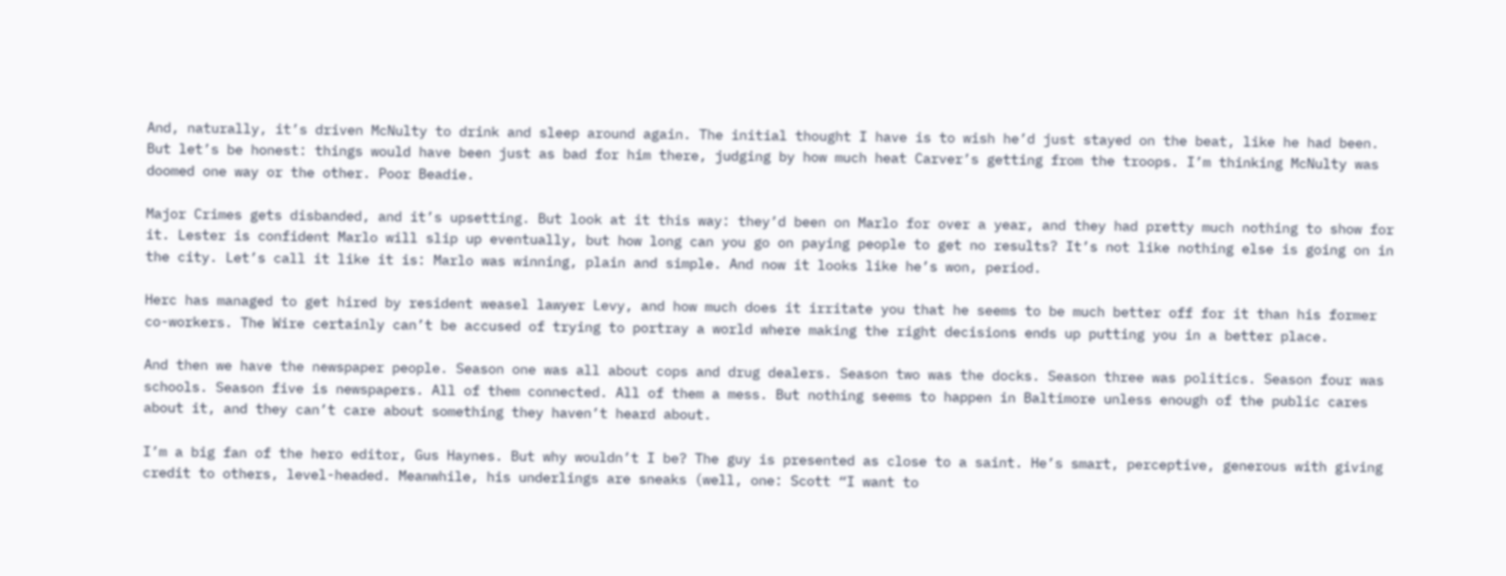And, naturally, it’s driven McNulty to drink and sleep around again. The initial thought I have is to wish he’d just stayed on the beat, like he had been. But let’s be honest: things would have been just as bad for him there, judging by how much heat Carver’s getting from the troops. I’m thinking McNulty was doomed one way or the other. Poor Beadie.

Major Crimes gets disbanded, and it’s upsetting. But look at it this way: they’d been on Marlo for over a year, and they had pretty much nothing to show for it. Lester is confident Marlo will slip up eventually, but how long can you go on paying people to get no results? It’s not like nothing else is going on in the city. Let’s call it like it is: Marlo was winning, plain and simple. And now it looks like he’s won, period.

Herc has managed to get hired by resident weasel lawyer Levy, and how much does it irritate you that he seems to be much better off for it than his former co-workers. The Wire certainly can’t be accused of trying to portray a world where making the right decisions ends up putting you in a better place.

And then we have the newspaper people. Season one was all about cops and drug dealers. Season two was the docks. Season three was politics. Season four was schools. Season five is newspapers. All of them connected. All of them a mess. But nothing seems to happen in Baltimore unless enough of the public cares about it, and they can’t care about something they haven’t heard about.

I’m a big fan of the hero editor, Gus Haynes. But why wouldn’t I be? The guy is presented as close to a saint. He’s smart, perceptive, generous with giving credit to others, level-headed. Meanwhile, his underlings are sneaks (well, one: Scott “I want to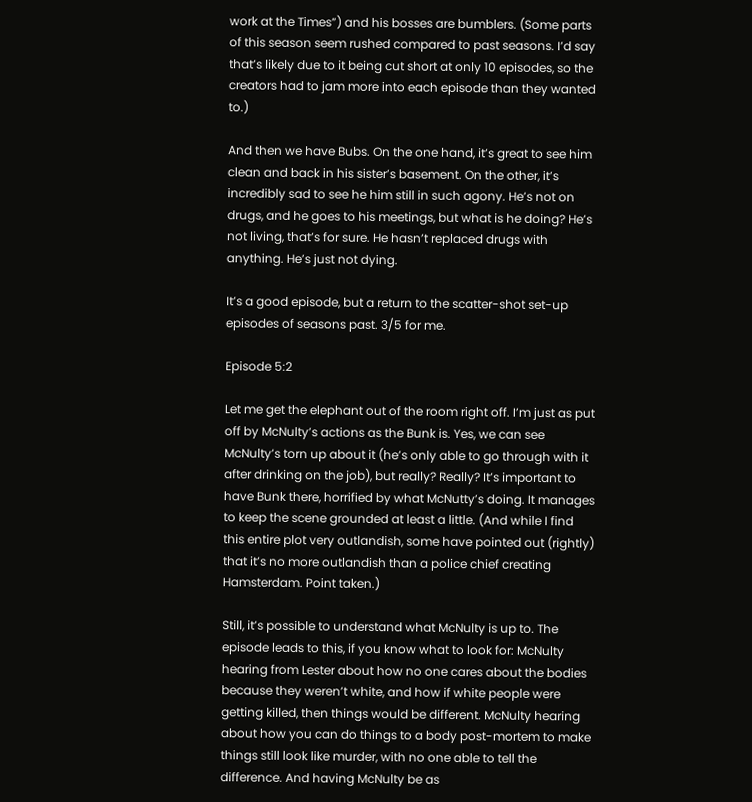work at the Times”) and his bosses are bumblers. (Some parts of this season seem rushed compared to past seasons. I’d say that’s likely due to it being cut short at only 10 episodes, so the creators had to jam more into each episode than they wanted to.)

And then we have Bubs. On the one hand, it’s great to see him clean and back in his sister’s basement. On the other, it’s incredibly sad to see he him still in such agony. He’s not on drugs, and he goes to his meetings, but what is he doing? He’s not living, that’s for sure. He hasn’t replaced drugs with anything. He’s just not dying.

It’s a good episode, but a return to the scatter-shot set-up episodes of seasons past. 3/5 for me.

Episode 5:2

Let me get the elephant out of the room right off. I’m just as put off by McNulty’s actions as the Bunk is. Yes, we can see McNulty’s torn up about it (he’s only able to go through with it after drinking on the job), but really? Really? It’s important to have Bunk there, horrified by what McNutty’s doing. It manages to keep the scene grounded at least a little. (And while I find this entire plot very outlandish, some have pointed out (rightly) that it’s no more outlandish than a police chief creating Hamsterdam. Point taken.)

Still, it’s possible to understand what McNulty is up to. The episode leads to this, if you know what to look for: McNulty hearing from Lester about how no one cares about the bodies because they weren’t white, and how if white people were getting killed, then things would be different. McNulty hearing about how you can do things to a body post-mortem to make things still look like murder, with no one able to tell the difference. And having McNulty be as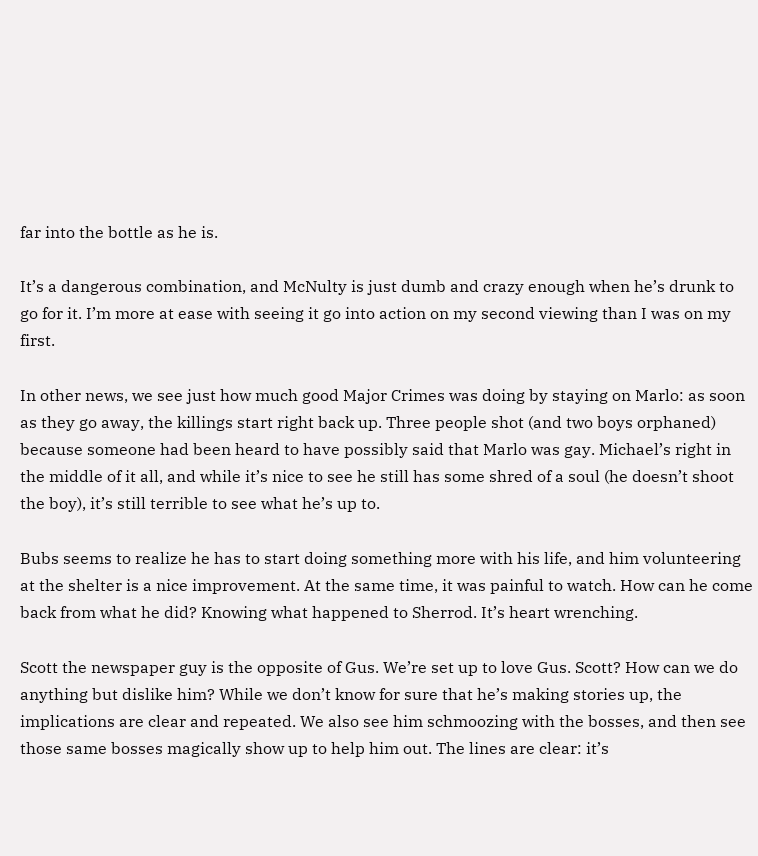far into the bottle as he is.

It’s a dangerous combination, and McNulty is just dumb and crazy enough when he’s drunk to go for it. I’m more at ease with seeing it go into action on my second viewing than I was on my first.

In other news, we see just how much good Major Crimes was doing by staying on Marlo: as soon as they go away, the killings start right back up. Three people shot (and two boys orphaned) because someone had been heard to have possibly said that Marlo was gay. Michael’s right in the middle of it all, and while it’s nice to see he still has some shred of a soul (he doesn’t shoot the boy), it’s still terrible to see what he’s up to.

Bubs seems to realize he has to start doing something more with his life, and him volunteering at the shelter is a nice improvement. At the same time, it was painful to watch. How can he come back from what he did? Knowing what happened to Sherrod. It’s heart wrenching.

Scott the newspaper guy is the opposite of Gus. We’re set up to love Gus. Scott? How can we do anything but dislike him? While we don’t know for sure that he’s making stories up, the implications are clear and repeated. We also see him schmoozing with the bosses, and then see those same bosses magically show up to help him out. The lines are clear: it’s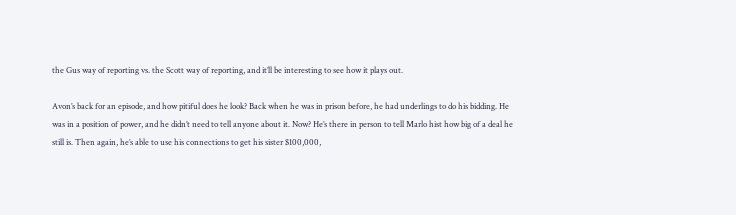the Gus way of reporting vs. the Scott way of reporting, and it’ll be interesting to see how it plays out.

Avon’s back for an episode, and how pitiful does he look? Back when he was in prison before, he had underlings to do his bidding. He was in a position of power, and he didn’t need to tell anyone about it. Now? He’s there in person to tell Marlo hist how big of a deal he still is. Then again, he’s able to use his connections to get his sister $100,000,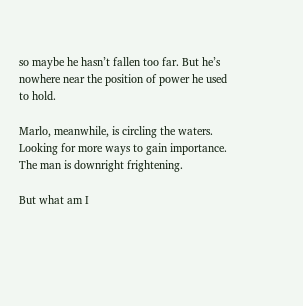so maybe he hasn’t fallen too far. But he’s nowhere near the position of power he used to hold.

Marlo, meanwhile, is circling the waters. Looking for more ways to gain importance. The man is downright frightening.

But what am I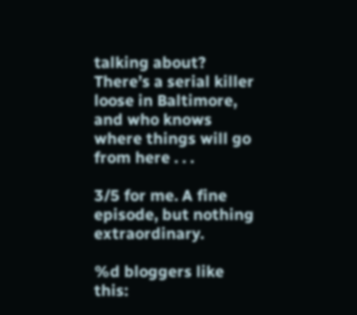talking about? There’s a serial killer loose in Baltimore, and who knows where things will go from here . . .

3/5 for me. A fine episode, but nothing extraordinary.

%d bloggers like this: